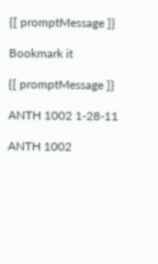{[ promptMessage ]}

Bookmark it

{[ promptMessage ]}

ANTH 1002 1-28-11

ANTH 1002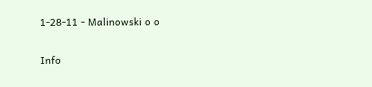1-28-11 - Malinowski o o

Info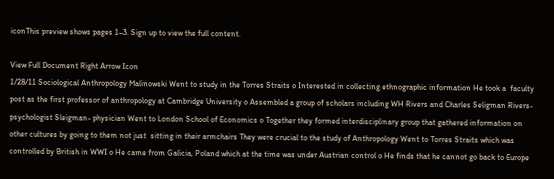iconThis preview shows pages 1–3. Sign up to view the full content.

View Full Document Right Arrow Icon
1/28/11 Sociological Anthropology Malinowski Went to study in the Torres Straits o Interested in collecting ethnographic information He took a  faculty post as the first professor of anthropology at Cambridge University o Assembled a group of scholars including WH Rivers and Charles Seligman Rivers- psychologist Sleigman- physician Went to London School of Economics o Together they formed interdisciplinary group that gathered information on other cultures by going to them not just  sitting in their armchairs They were crucial to the study of Anthropology Went to Torres Straits which was controlled by British in WWI o He came from Galicia, Poland which at the time was under Austrian control o He finds that he cannot go back to Europe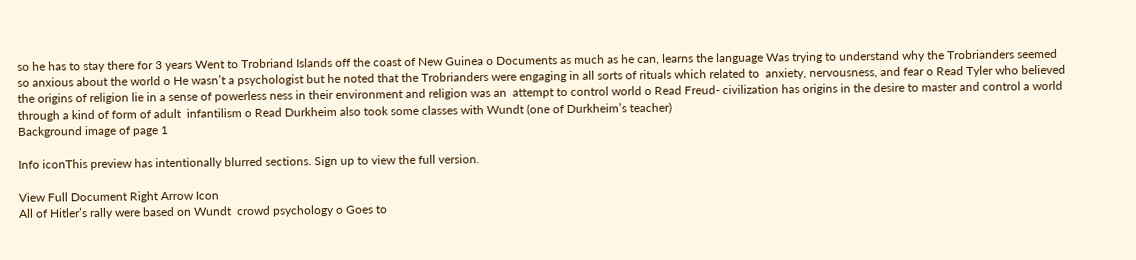so he has to stay there for 3 years Went to Trobriand Islands off the coast of New Guinea o Documents as much as he can, learns the language Was trying to understand why the Trobrianders seemed so anxious about the world o He wasn’t a psychologist but he noted that the Trobrianders were engaging in all sorts of rituals which related to  anxiety, nervousness, and fear o Read Tyler who believed the origins of religion lie in a sense of powerless ness in their environment and religion was an  attempt to control world o Read Freud- civilization has origins in the desire to master and control a world through a kind of form of adult  infantilism o Read Durkheim also took some classes with Wundt (one of Durkheim’s teacher)
Background image of page 1

Info iconThis preview has intentionally blurred sections. Sign up to view the full version.

View Full Document Right Arrow Icon
All of Hitler’s rally were based on Wundt  crowd psychology o Goes to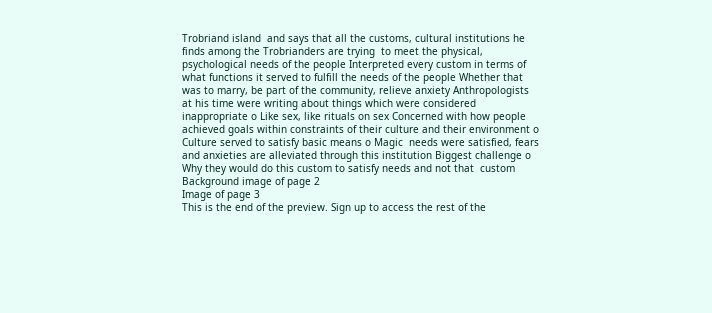Trobriand island  and says that all the customs, cultural institutions he finds among the Trobrianders are trying  to meet the physical, psychological needs of the people Interpreted every custom in terms of what functions it served to fulfill the needs of the people Whether that was to marry, be part of the community, relieve anxiety Anthropologists at his time were writing about things which were considered inappropriate o Like sex, like rituals on sex Concerned with how people achieved goals within constraints of their culture and their environment o Culture served to satisfy basic means o Magic  needs were satisfied, fears and anxieties are alleviated through this institution Biggest challenge o Why they would do this custom to satisfy needs and not that  custom
Background image of page 2
Image of page 3
This is the end of the preview. Sign up to access the rest of the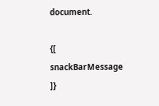document.

{[ snackBarMessage ]}